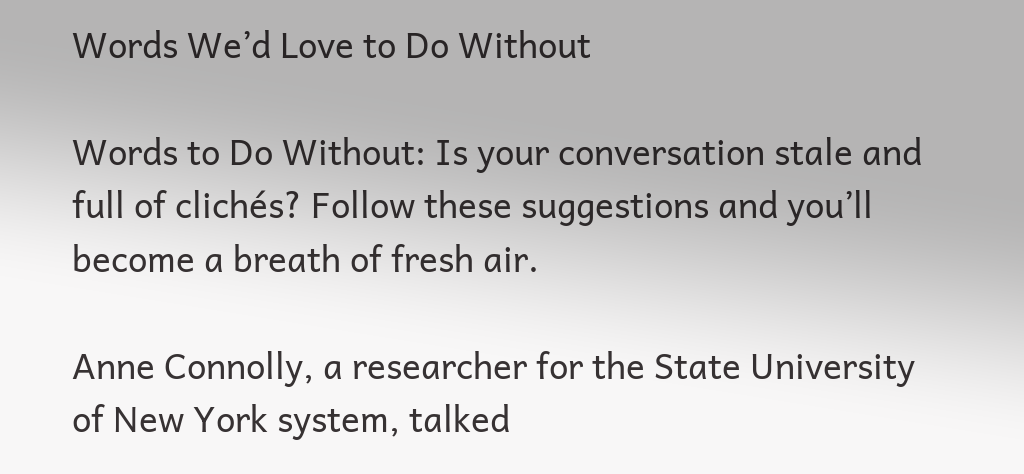Words We’d Love to Do Without

Words to Do Without: Is your conversation stale and full of clichés? Follow these suggestions and you’ll become a breath of fresh air.

Anne Connolly, a researcher for the State University of New York system, talked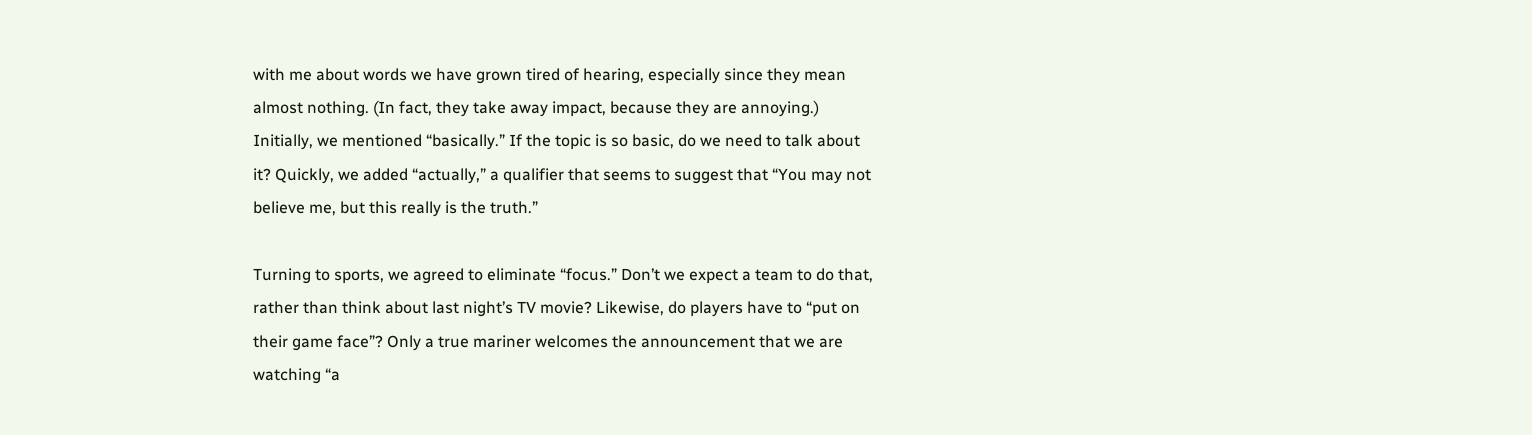with me about words we have grown tired of hearing, especially since they mean almost nothing. (In fact, they take away impact, because they are annoying.) Initially, we mentioned “basically.” If the topic is so basic, do we need to talk about it? Quickly, we added “actually,” a qualifier that seems to suggest that “You may not believe me, but this really is the truth.”

Turning to sports, we agreed to eliminate “focus.” Don’t we expect a team to do that, rather than think about last night’s TV movie? Likewise, do players have to “put on their game face”? Only a true mariner welcomes the announcement that we are watching “a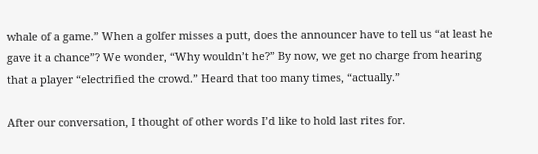whale of a game.” When a golfer misses a putt, does the announcer have to tell us “at least he gave it a chance”? We wonder, “Why wouldn’t he?” By now, we get no charge from hearing that a player “electrified the crowd.” Heard that too many times, “actually.”

After our conversation, I thought of other words I’d like to hold last rites for.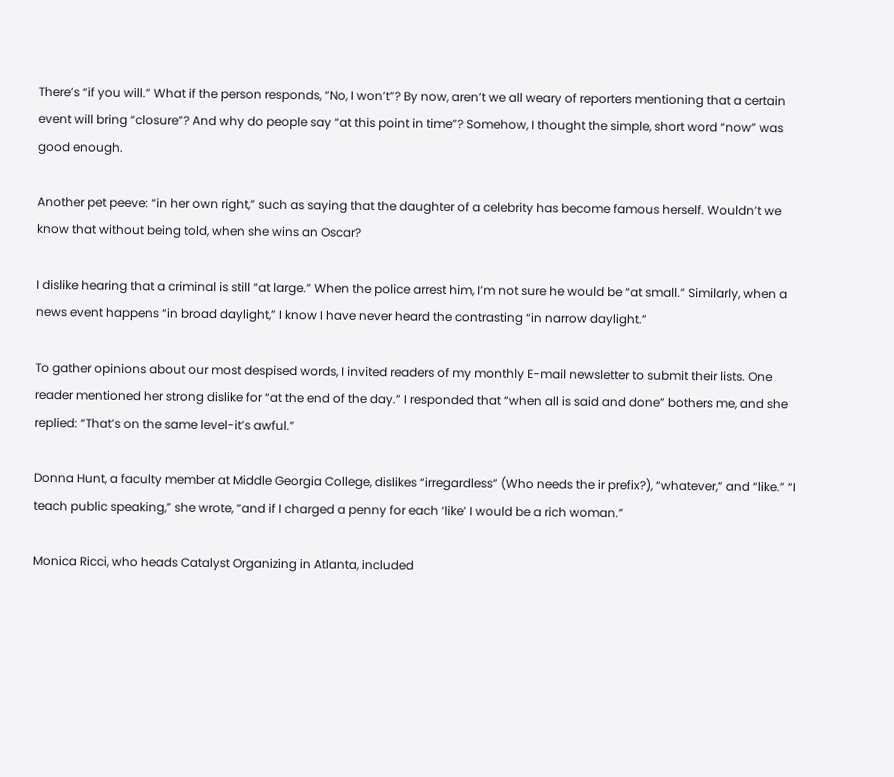There’s “if you will.” What if the person responds, “No, I won’t”? By now, aren’t we all weary of reporters mentioning that a certain event will bring “closure”? And why do people say “at this point in time”? Somehow, I thought the simple, short word “now” was good enough.

Another pet peeve: “in her own right,” such as saying that the daughter of a celebrity has become famous herself. Wouldn’t we know that without being told, when she wins an Oscar?

I dislike hearing that a criminal is still “at large.” When the police arrest him, I’m not sure he would be “at small.” Similarly, when a news event happens “in broad daylight,” I know I have never heard the contrasting “in narrow daylight.”

To gather opinions about our most despised words, I invited readers of my monthly E-mail newsletter to submit their lists. One reader mentioned her strong dislike for “at the end of the day.” I responded that “when all is said and done” bothers me, and she replied: “That’s on the same level-it’s awful.”

Donna Hunt, a faculty member at Middle Georgia College, dislikes “irregardless” (Who needs the ir prefix?), “whatever,” and “like.” “I teach public speaking,” she wrote, “and if I charged a penny for each ‘like’ I would be a rich woman.”

Monica Ricci, who heads Catalyst Organizing in Atlanta, included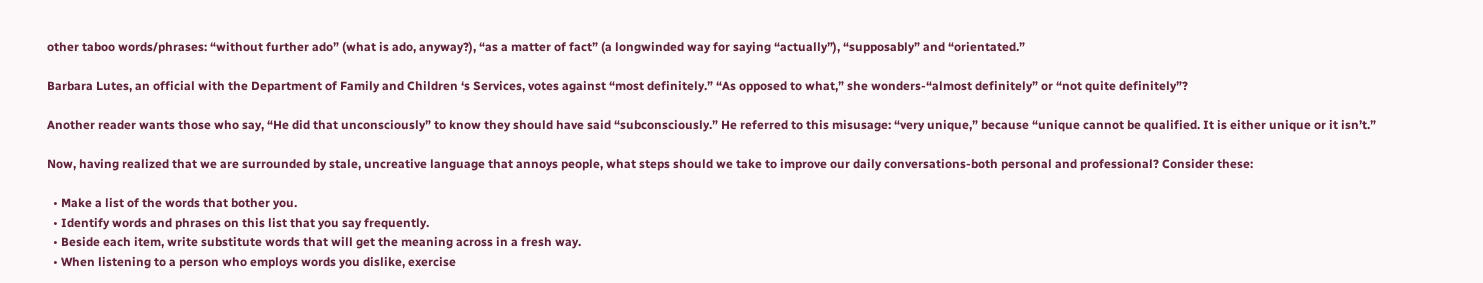other taboo words/phrases: “without further ado” (what is ado, anyway?), “as a matter of fact” (a longwinded way for saying “actually”), “supposably” and “orientated.”

Barbara Lutes, an official with the Department of Family and Children ‘s Services, votes against “most definitely.” “As opposed to what,” she wonders-“almost definitely” or “not quite definitely”?

Another reader wants those who say, “He did that unconsciously” to know they should have said “subconsciously.” He referred to this misusage: “very unique,” because “unique cannot be qualified. It is either unique or it isn’t.”

Now, having realized that we are surrounded by stale, uncreative language that annoys people, what steps should we take to improve our daily conversations-both personal and professional? Consider these:

  • Make a list of the words that bother you.
  • Identify words and phrases on this list that you say frequently.
  • Beside each item, write substitute words that will get the meaning across in a fresh way.
  • When listening to a person who employs words you dislike, exercise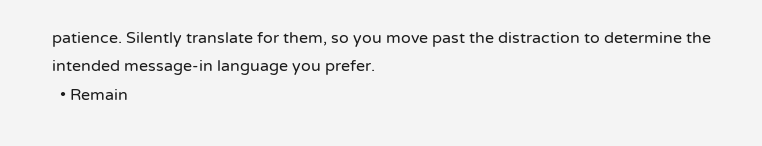patience. Silently translate for them, so you move past the distraction to determine the intended message-in language you prefer.
  • Remain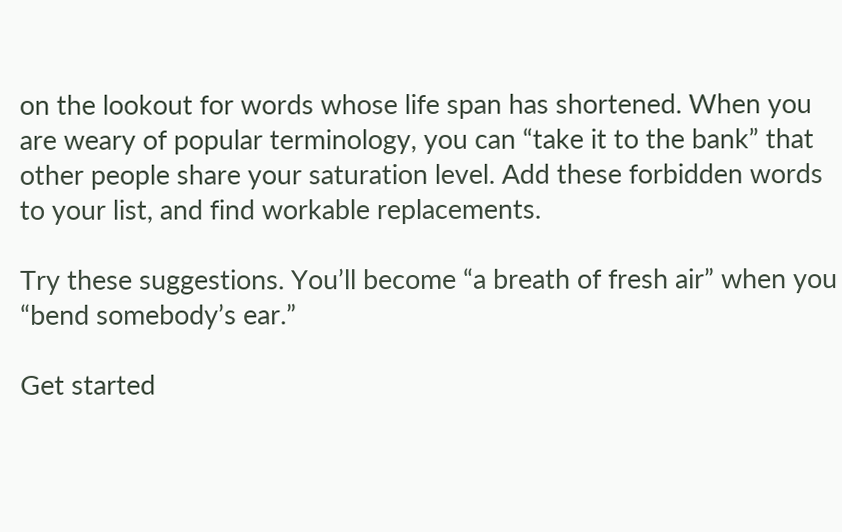on the lookout for words whose life span has shortened. When you are weary of popular terminology, you can “take it to the bank” that other people share your saturation level. Add these forbidden words to your list, and find workable replacements.

Try these suggestions. You’ll become “a breath of fresh air” when you “bend somebody’s ear.”

Get started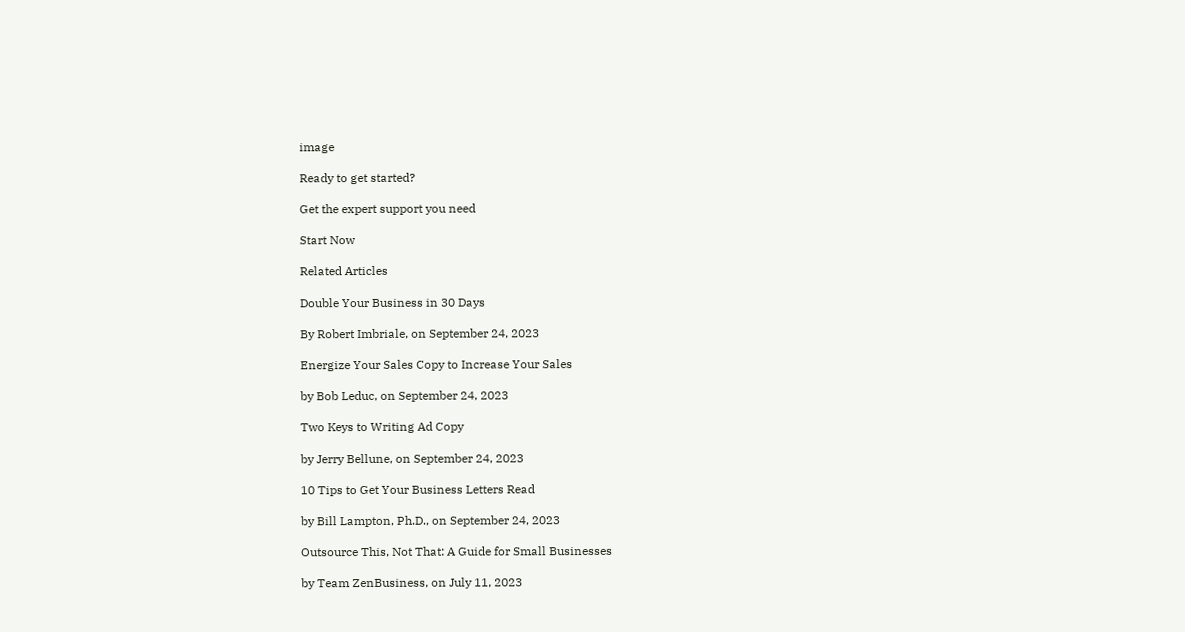image

Ready to get started?

Get the expert support you need

Start Now

Related Articles

Double Your Business in 30 Days

By Robert Imbriale, on September 24, 2023

Energize Your Sales Copy to Increase Your Sales

by Bob Leduc, on September 24, 2023

Two Keys to Writing Ad Copy

by Jerry Bellune, on September 24, 2023

10 Tips to Get Your Business Letters Read

by Bill Lampton, Ph.D., on September 24, 2023

Outsource This, Not That: A Guide for Small Businesses

by Team ZenBusiness, on July 11, 2023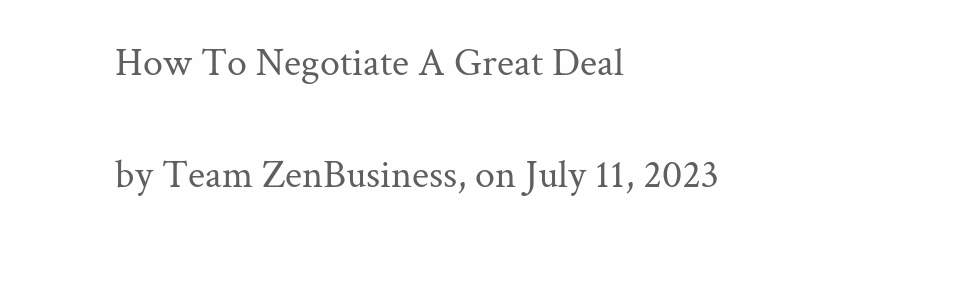How To Negotiate A Great Deal

by Team ZenBusiness, on July 11, 2023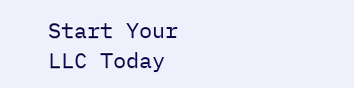Start Your LLC Today